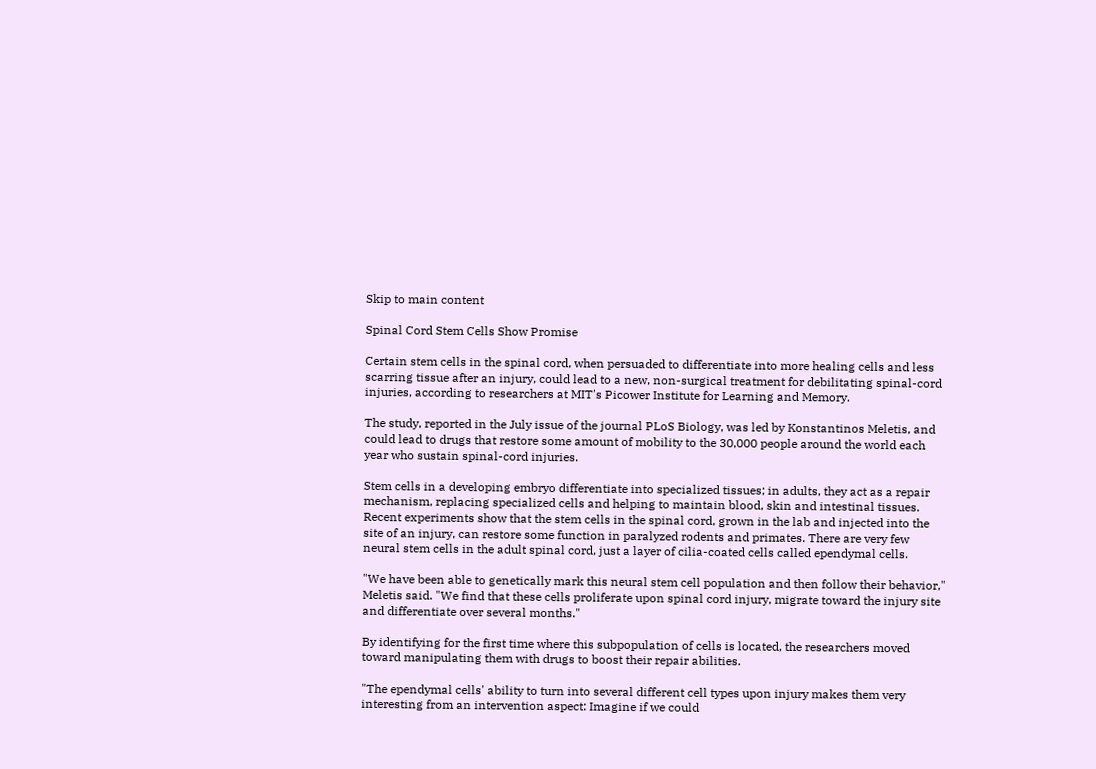Skip to main content

Spinal Cord Stem Cells Show Promise

Certain stem cells in the spinal cord, when persuaded to differentiate into more healing cells and less scarring tissue after an injury, could lead to a new, non-surgical treatment for debilitating spinal-cord
injuries, according to researchers at MIT's Picower Institute for Learning and Memory.

The study, reported in the July issue of the journal PLoS Biology, was led by Konstantinos Meletis, and could lead to drugs that restore some amount of mobility to the 30,000 people around the world each year who sustain spinal-cord injuries.

Stem cells in a developing embryo differentiate into specialized tissues; in adults, they act as a repair mechanism, replacing specialized cells and helping to maintain blood, skin and intestinal tissues. Recent experiments show that the stem cells in the spinal cord, grown in the lab and injected into the site of an injury, can restore some function in paralyzed rodents and primates. There are very few neural stem cells in the adult spinal cord, just a layer of cilia-coated cells called ependymal cells.

"We have been able to genetically mark this neural stem cell population and then follow their behavior," Meletis said. "We find that these cells proliferate upon spinal cord injury, migrate toward the injury site and differentiate over several months."

By identifying for the first time where this subpopulation of cells is located, the researchers moved toward manipulating them with drugs to boost their repair abilities.

"The ependymal cells' ability to turn into several different cell types upon injury makes them very interesting from an intervention aspect: Imagine if we could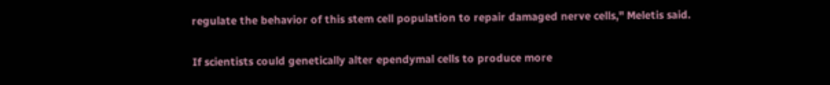regulate the behavior of this stem cell population to repair damaged nerve cells," Meletis said.

If scientists could genetically alter ependymal cells to produce more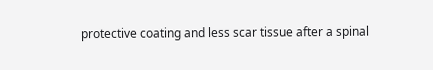protective coating and less scar tissue after a spinal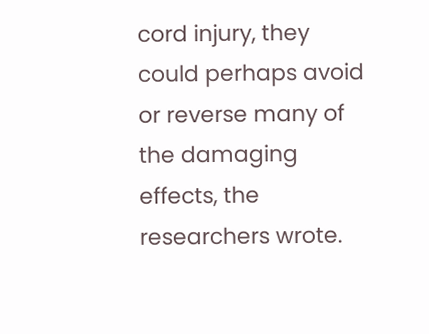cord injury, they could perhaps avoid or reverse many of the damaging effects, the researchers wrote.